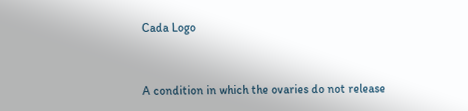Cada Logo


A condition in which the ovaries do not release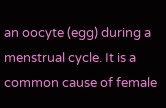an oocyte (egg) during a menstrual cycle. It is a common cause of female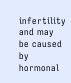infertility and may be caused by hormonal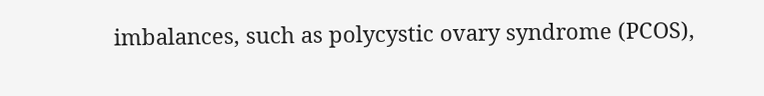imbalances, such as polycystic ovary syndrome (PCOS),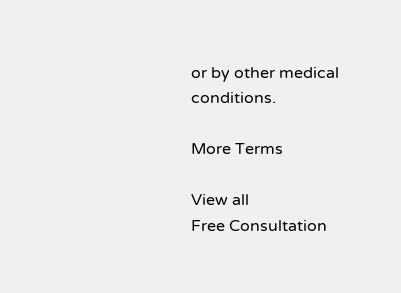or by other medical conditions.

More Terms

View all
Free Consultation